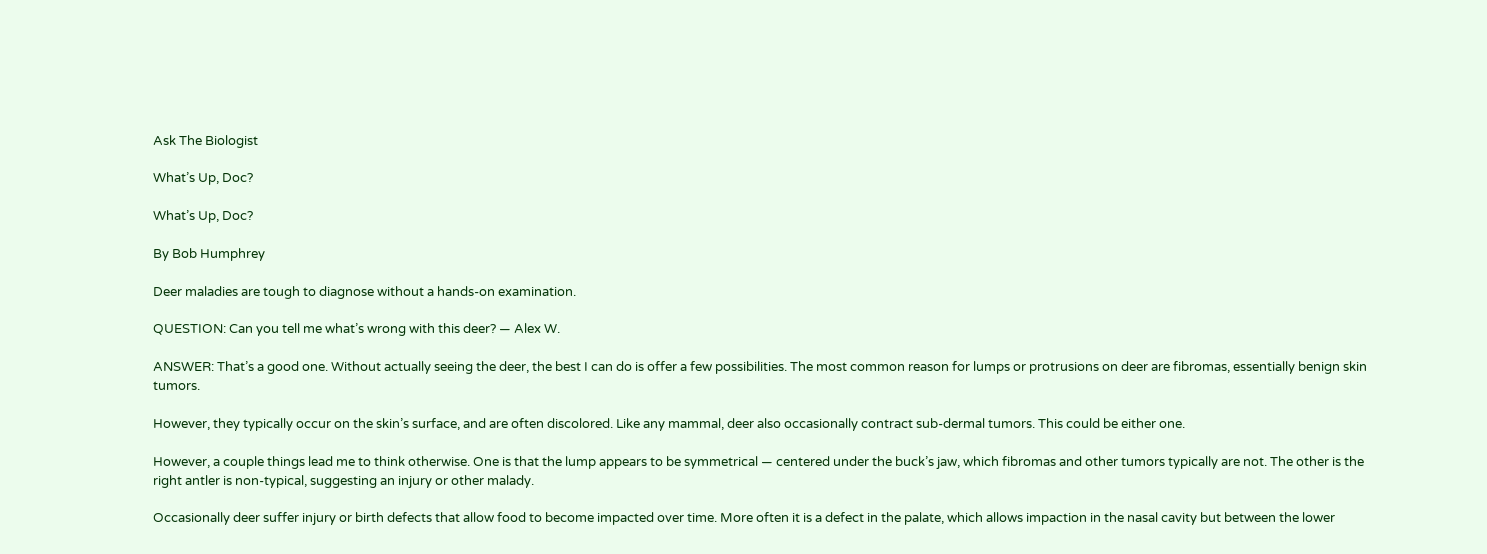Ask The Biologist

What’s Up, Doc?

What’s Up, Doc?

By Bob Humphrey

Deer maladies are tough to diagnose without a hands-on examination.

QUESTION: Can you tell me what’s wrong with this deer? — Alex W.

ANSWER: That’s a good one. Without actually seeing the deer, the best I can do is offer a few possibilities. The most common reason for lumps or protrusions on deer are fibromas, essentially benign skin tumors.

However, they typically occur on the skin’s surface, and are often discolored. Like any mammal, deer also occasionally contract sub-dermal tumors. This could be either one.

However, a couple things lead me to think otherwise. One is that the lump appears to be symmetrical — centered under the buck’s jaw, which fibromas and other tumors typically are not. The other is the right antler is non-typical, suggesting an injury or other malady.

Occasionally deer suffer injury or birth defects that allow food to become impacted over time. More often it is a defect in the palate, which allows impaction in the nasal cavity but between the lower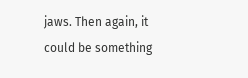jaws. Then again, it could be something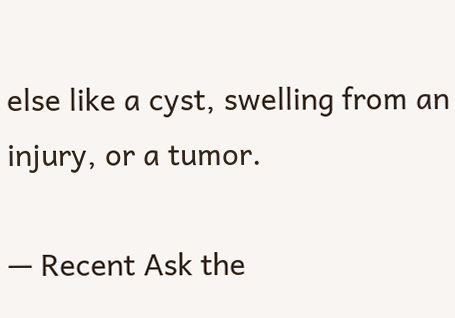else like a cyst, swelling from an injury, or a tumor.

— Recent Ask the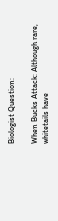Biologist Question:

When Bucks Attack: Although rare, whitetails have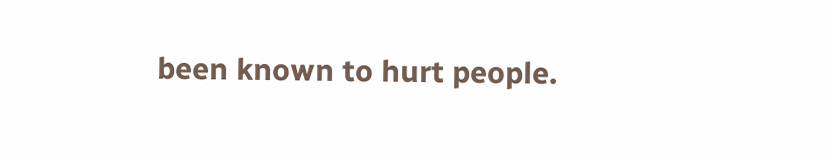been known to hurt people.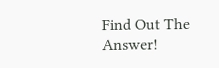Find Out The Answer!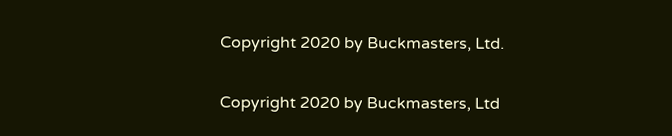Copyright 2020 by Buckmasters, Ltd.

Copyright 2020 by Buckmasters, Ltd